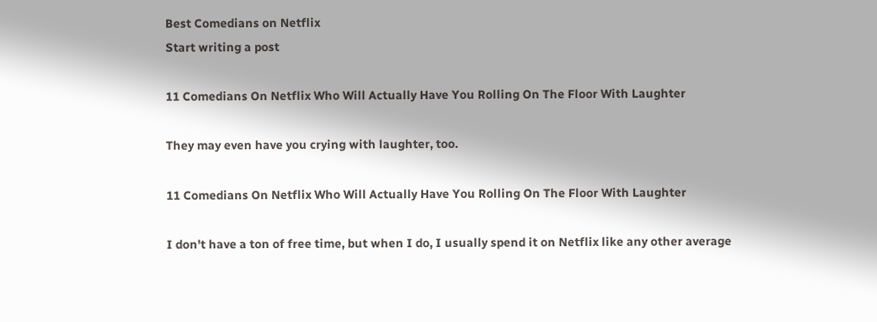Best Comedians on Netflix
Start writing a post

11 Comedians On Netflix Who Will Actually Have You Rolling On The Floor With Laughter

They may even have you crying with laughter, too.

11 Comedians On Netflix Who Will Actually Have You Rolling On The Floor With Laughter

I don't have a ton of free time, but when I do, I usually spend it on Netflix like any other average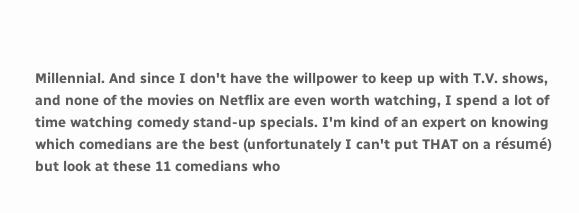Millennial. And since I don't have the willpower to keep up with T.V. shows, and none of the movies on Netflix are even worth watching, I spend a lot of time watching comedy stand-up specials. I'm kind of an expert on knowing which comedians are the best (unfortunately I can't put THAT on a résumé) but look at these 11 comedians who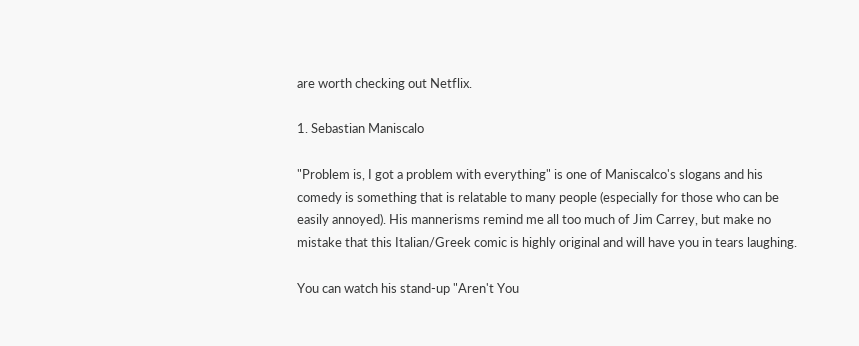are worth checking out Netflix.

1. Sebastian Maniscalo

"Problem is, I got a problem with everything" is one of Maniscalco's slogans and his comedy is something that is relatable to many people (especially for those who can be easily annoyed). His mannerisms remind me all too much of Jim Carrey, but make no mistake that this Italian/Greek comic is highly original and will have you in tears laughing.

You can watch his stand-up "Aren't You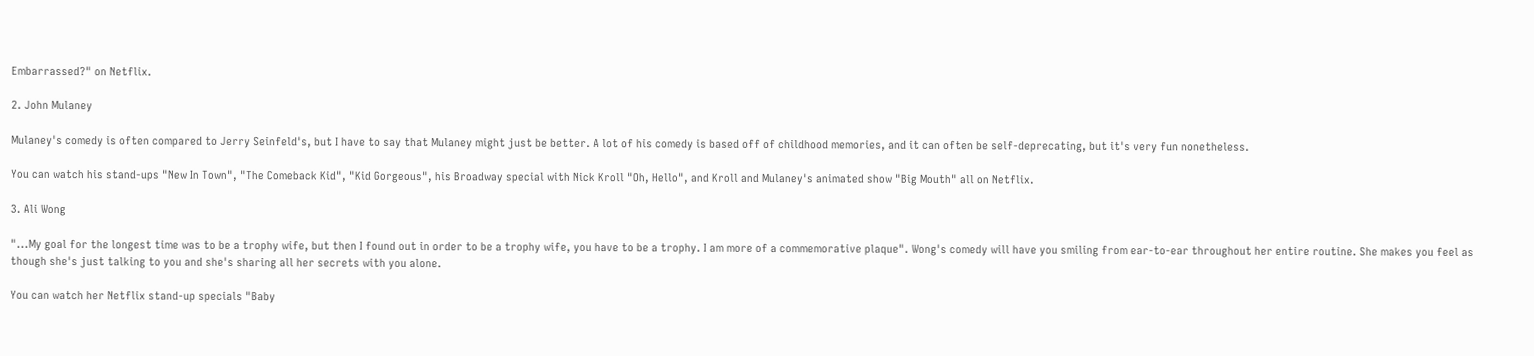Embarrassed?" on Netflix.

2. John Mulaney

Mulaney's comedy is often compared to Jerry Seinfeld's, but I have to say that Mulaney might just be better. A lot of his comedy is based off of childhood memories, and it can often be self-deprecating, but it's very fun nonetheless.

You can watch his stand-ups "New In Town", "The Comeback Kid", "Kid Gorgeous", his Broadway special with Nick Kroll "Oh, Hello", and Kroll and Mulaney's animated show "Big Mouth" all on Netflix.

3. Ali Wong

"...My goal for the longest time was to be a trophy wife, but then I found out in order to be a trophy wife, you have to be a trophy. I am more of a commemorative plaque". Wong's comedy will have you smiling from ear-to-ear throughout her entire routine. She makes you feel as though she's just talking to you and she's sharing all her secrets with you alone.

You can watch her Netflix stand-up specials "Baby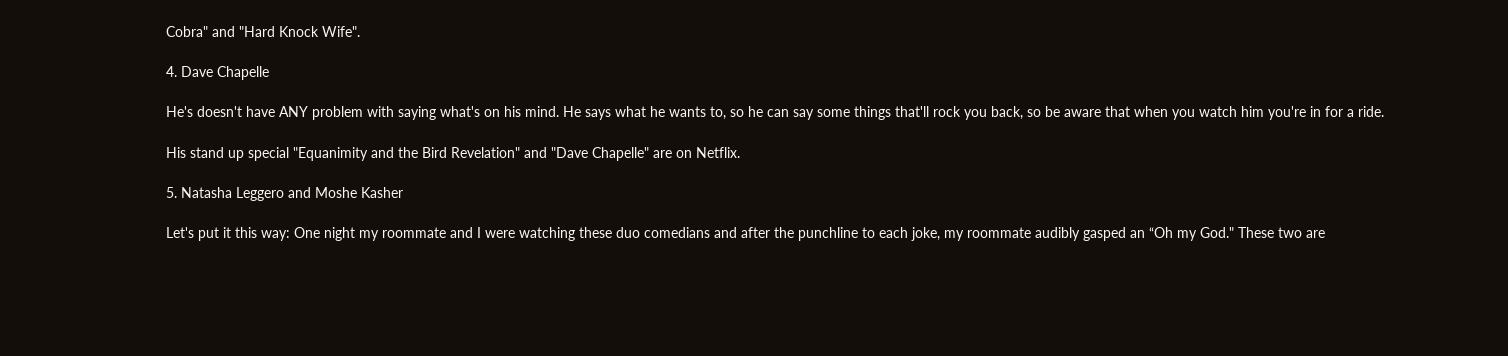Cobra" and "Hard Knock Wife".

4. Dave Chapelle

He's doesn't have ANY problem with saying what's on his mind. He says what he wants to, so he can say some things that'll rock you back, so be aware that when you watch him you're in for a ride.

His stand up special "Equanimity and the Bird Revelation" and "Dave Chapelle" are on Netflix.

5. Natasha Leggero and Moshe Kasher

Let's put it this way: One night my roommate and I were watching these duo comedians and after the punchline to each joke, my roommate audibly gasped an “Oh my God." These two are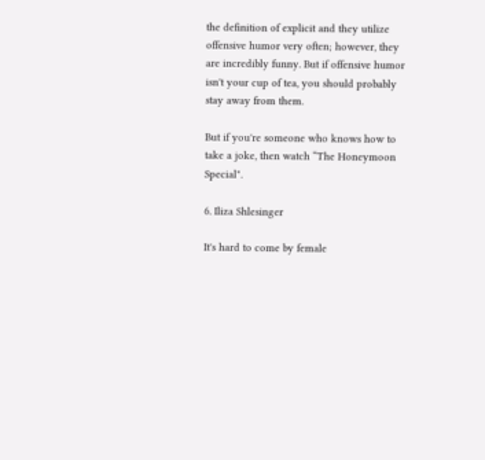the definition of explicit and they utilize offensive humor very often; however, they are incredibly funny. But if offensive humor isn't your cup of tea, you should probably stay away from them.

But if you're someone who knows how to take a joke, then watch “The Honeymoon Special".

6. Iliza Shlesinger

It's hard to come by female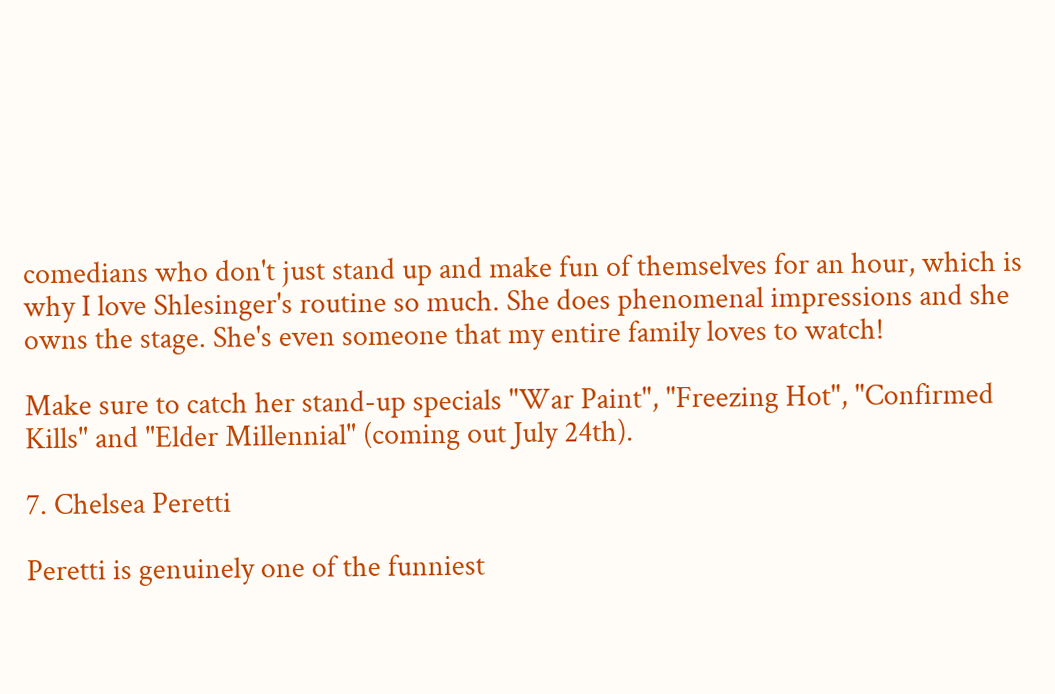comedians who don't just stand up and make fun of themselves for an hour, which is why I love Shlesinger's routine so much. She does phenomenal impressions and she owns the stage. She's even someone that my entire family loves to watch!

Make sure to catch her stand-up specials "War Paint", "Freezing Hot", "Confirmed Kills" and "Elder Millennial" (coming out July 24th).

7. Chelsea Peretti

Peretti is genuinely one of the funniest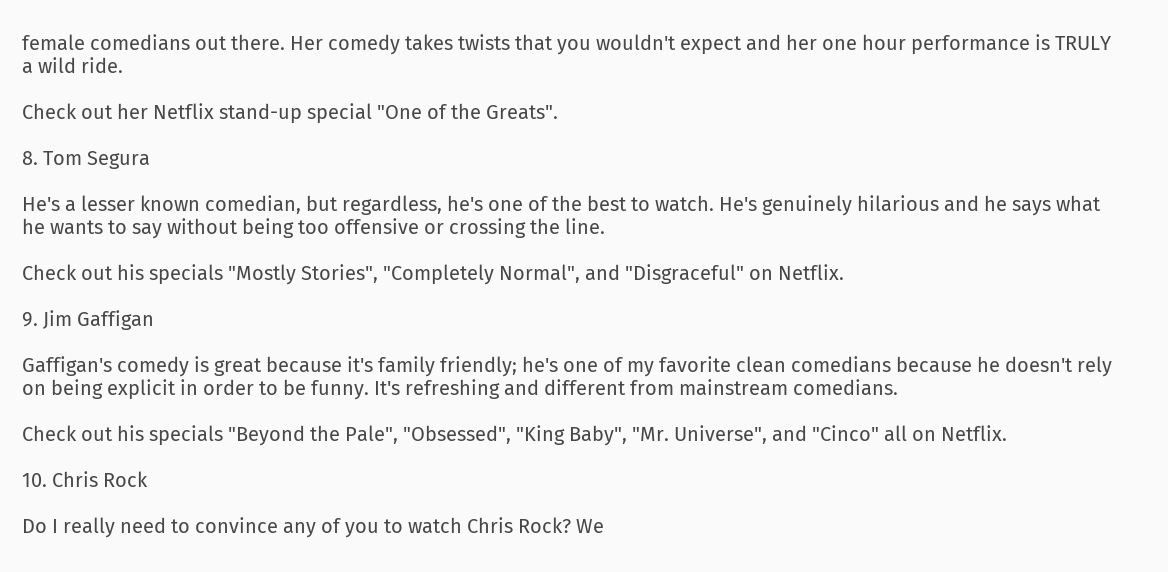female comedians out there. Her comedy takes twists that you wouldn't expect and her one hour performance is TRULY a wild ride.

Check out her Netflix stand-up special "One of the Greats".

8. Tom Segura

He's a lesser known comedian, but regardless, he's one of the best to watch. He's genuinely hilarious and he says what he wants to say without being too offensive or crossing the line.

Check out his specials "Mostly Stories", "Completely Normal", and "Disgraceful" on Netflix.

9. Jim Gaffigan

Gaffigan's comedy is great because it's family friendly; he's one of my favorite clean comedians because he doesn't rely on being explicit in order to be funny. It's refreshing and different from mainstream comedians.

Check out his specials "Beyond the Pale", "Obsessed", "King Baby", "Mr. Universe", and "Cinco" all on Netflix.

10. Chris Rock

Do I really need to convince any of you to watch Chris Rock? We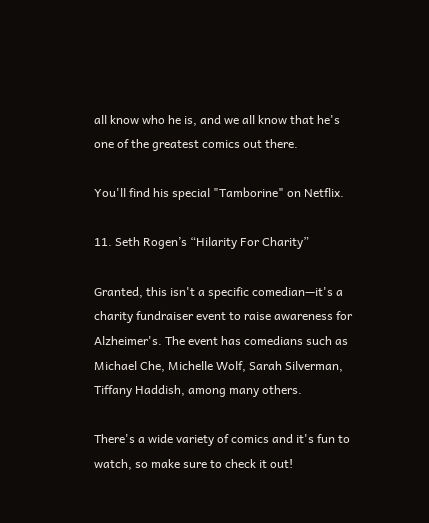all know who he is, and we all know that he's one of the greatest comics out there.

You'll find his special "Tamborine" on Netflix.

11. Seth Rogen’s “Hilarity For Charity”

Granted, this isn't a specific comedian—it's a charity fundraiser event to raise awareness for Alzheimer's. The event has comedians such as Michael Che, Michelle Wolf, Sarah Silverman, Tiffany Haddish, among many others.

There's a wide variety of comics and it's fun to watch, so make sure to check it out!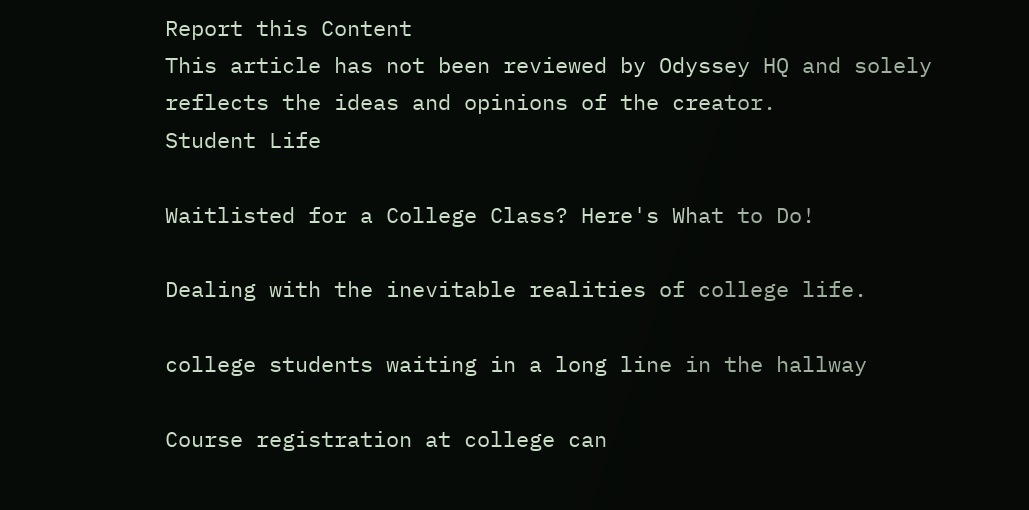Report this Content
This article has not been reviewed by Odyssey HQ and solely reflects the ideas and opinions of the creator.
Student Life

Waitlisted for a College Class? Here's What to Do!

Dealing with the inevitable realities of college life.

college students waiting in a long line in the hallway

Course registration at college can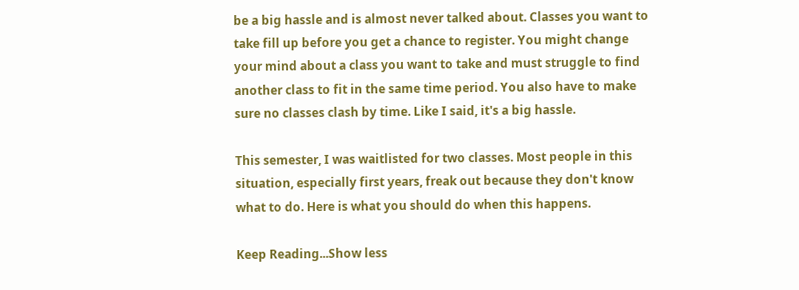be a big hassle and is almost never talked about. Classes you want to take fill up before you get a chance to register. You might change your mind about a class you want to take and must struggle to find another class to fit in the same time period. You also have to make sure no classes clash by time. Like I said, it's a big hassle.

This semester, I was waitlisted for two classes. Most people in this situation, especially first years, freak out because they don't know what to do. Here is what you should do when this happens.

Keep Reading...Show less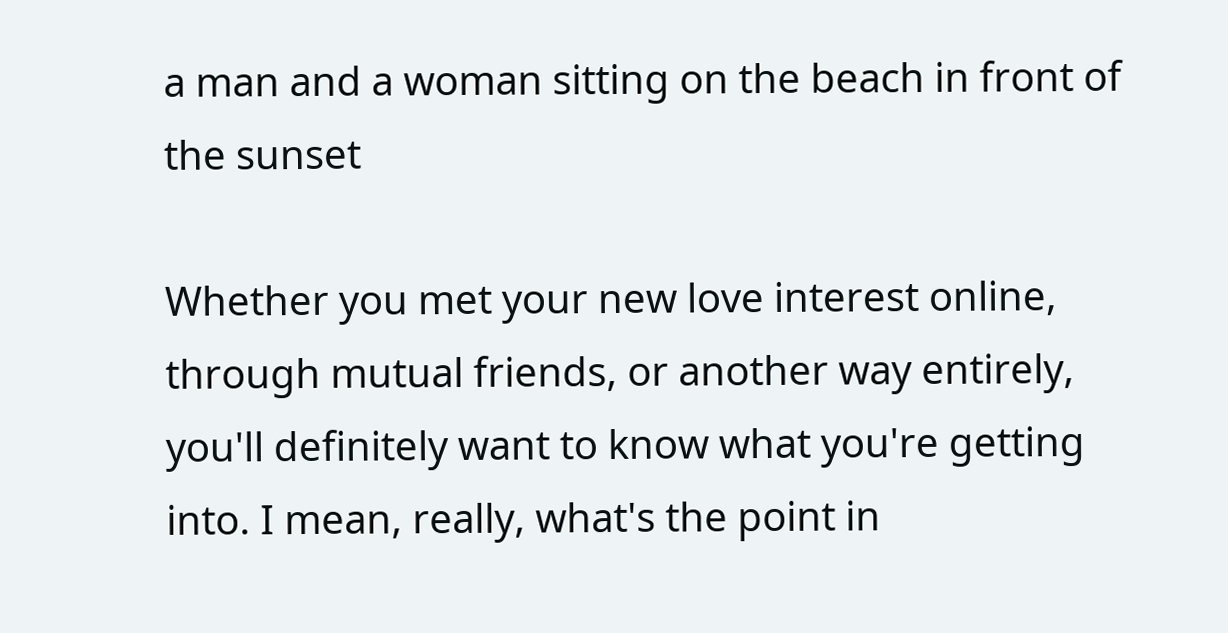a man and a woman sitting on the beach in front of the sunset

Whether you met your new love interest online, through mutual friends, or another way entirely, you'll definitely want to know what you're getting into. I mean, really, what's the point in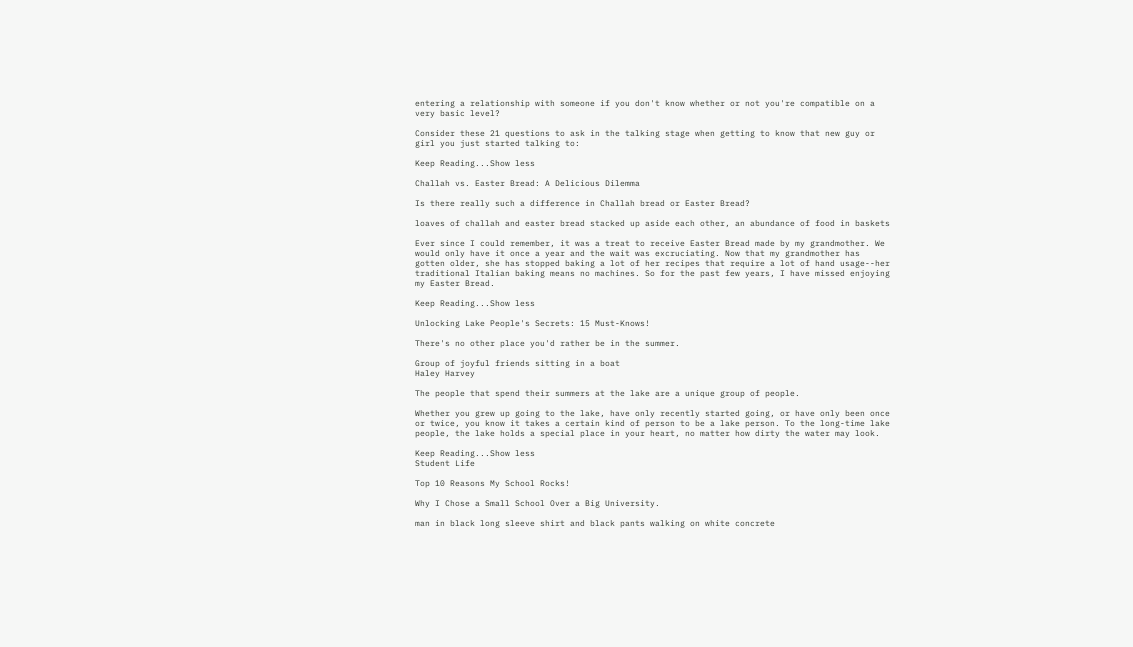entering a relationship with someone if you don't know whether or not you're compatible on a very basic level?

Consider these 21 questions to ask in the talking stage when getting to know that new guy or girl you just started talking to:

Keep Reading...Show less

Challah vs. Easter Bread: A Delicious Dilemma

Is there really such a difference in Challah bread or Easter Bread?

loaves of challah and easter bread stacked up aside each other, an abundance of food in baskets

Ever since I could remember, it was a treat to receive Easter Bread made by my grandmother. We would only have it once a year and the wait was excruciating. Now that my grandmother has gotten older, she has stopped baking a lot of her recipes that require a lot of hand usage--her traditional Italian baking means no machines. So for the past few years, I have missed enjoying my Easter Bread.

Keep Reading...Show less

Unlocking Lake People's Secrets: 15 Must-Knows!

There's no other place you'd rather be in the summer.

Group of joyful friends sitting in a boat
Haley Harvey

The people that spend their summers at the lake are a unique group of people.

Whether you grew up going to the lake, have only recently started going, or have only been once or twice, you know it takes a certain kind of person to be a lake person. To the long-time lake people, the lake holds a special place in your heart, no matter how dirty the water may look.

Keep Reading...Show less
Student Life

Top 10 Reasons My School Rocks!

Why I Chose a Small School Over a Big University.

man in black long sleeve shirt and black pants walking on white concrete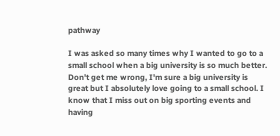pathway

I was asked so many times why I wanted to go to a small school when a big university is so much better. Don't get me wrong, I'm sure a big university is great but I absolutely love going to a small school. I know that I miss out on big sporting events and having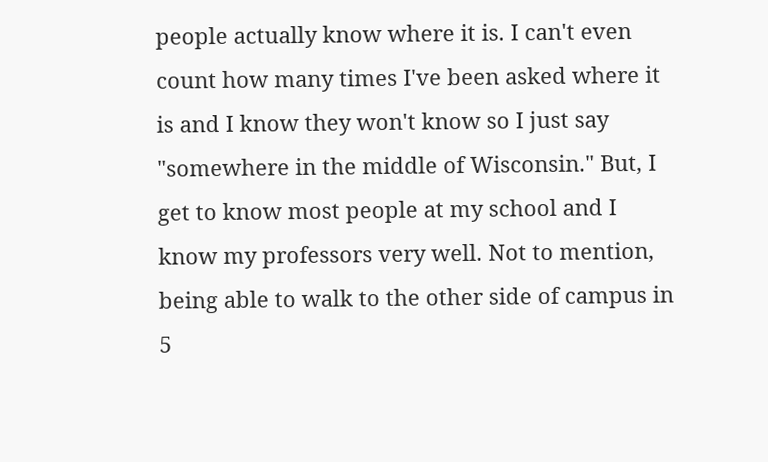people actually know where it is. I can't even count how many times I've been asked where it is and I know they won't know so I just say "somewhere in the middle of Wisconsin." But, I get to know most people at my school and I know my professors very well. Not to mention, being able to walk to the other side of campus in 5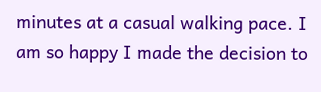minutes at a casual walking pace. I am so happy I made the decision to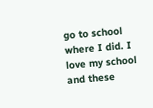go to school where I did. I love my school and these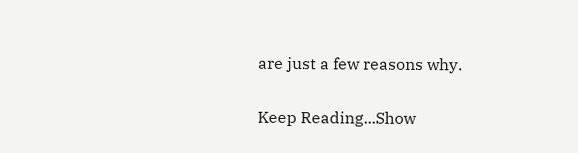are just a few reasons why.

Keep Reading...Show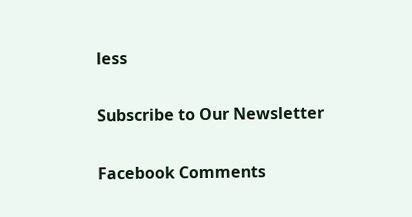less

Subscribe to Our Newsletter

Facebook Comments